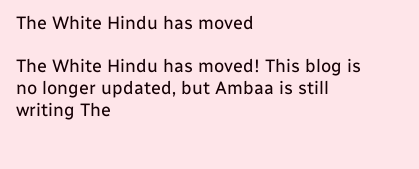The White Hindu has moved

The White Hindu has moved! This blog is no longer updated, but Ambaa is still writing The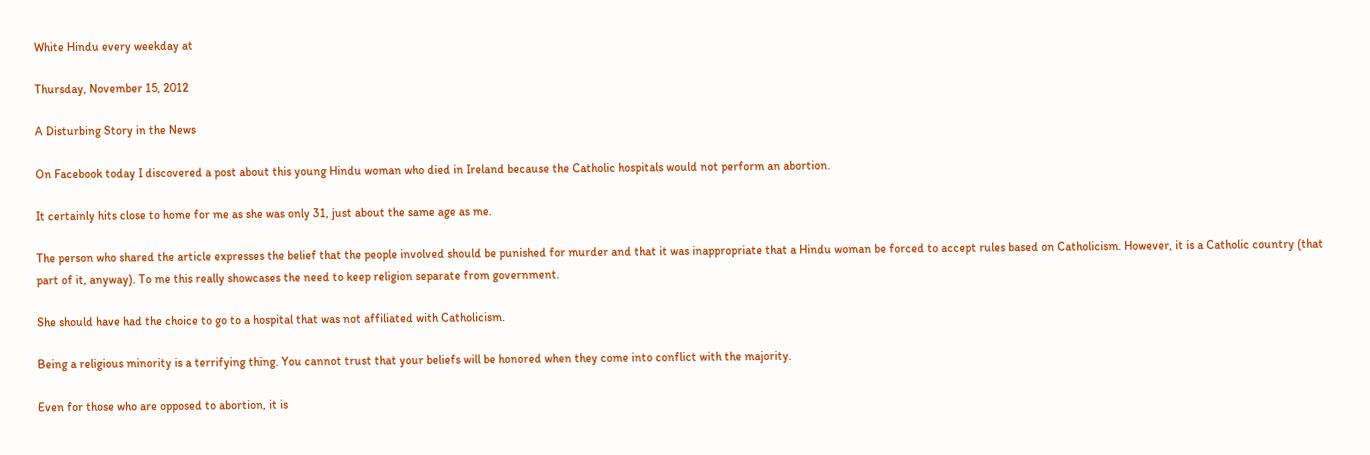White Hindu every weekday at

Thursday, November 15, 2012

A Disturbing Story in the News

On Facebook today I discovered a post about this young Hindu woman who died in Ireland because the Catholic hospitals would not perform an abortion.

It certainly hits close to home for me as she was only 31, just about the same age as me.

The person who shared the article expresses the belief that the people involved should be punished for murder and that it was inappropriate that a Hindu woman be forced to accept rules based on Catholicism. However, it is a Catholic country (that part of it, anyway). To me this really showcases the need to keep religion separate from government.

She should have had the choice to go to a hospital that was not affiliated with Catholicism.

Being a religious minority is a terrifying thing. You cannot trust that your beliefs will be honored when they come into conflict with the majority.

Even for those who are opposed to abortion, it is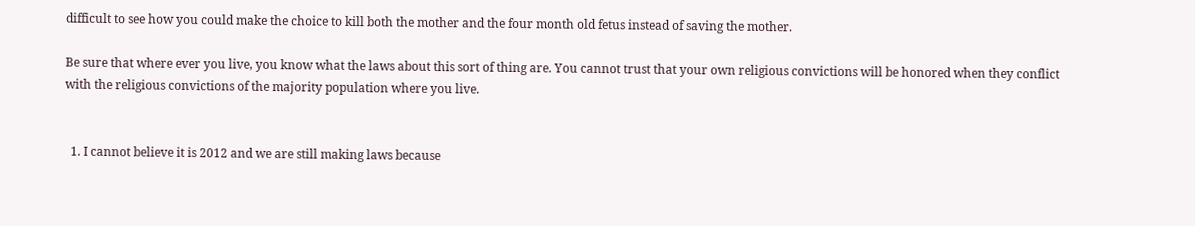difficult to see how you could make the choice to kill both the mother and the four month old fetus instead of saving the mother.

Be sure that where ever you live, you know what the laws about this sort of thing are. You cannot trust that your own religious convictions will be honored when they conflict with the religious convictions of the majority population where you live.


  1. I cannot believe it is 2012 and we are still making laws because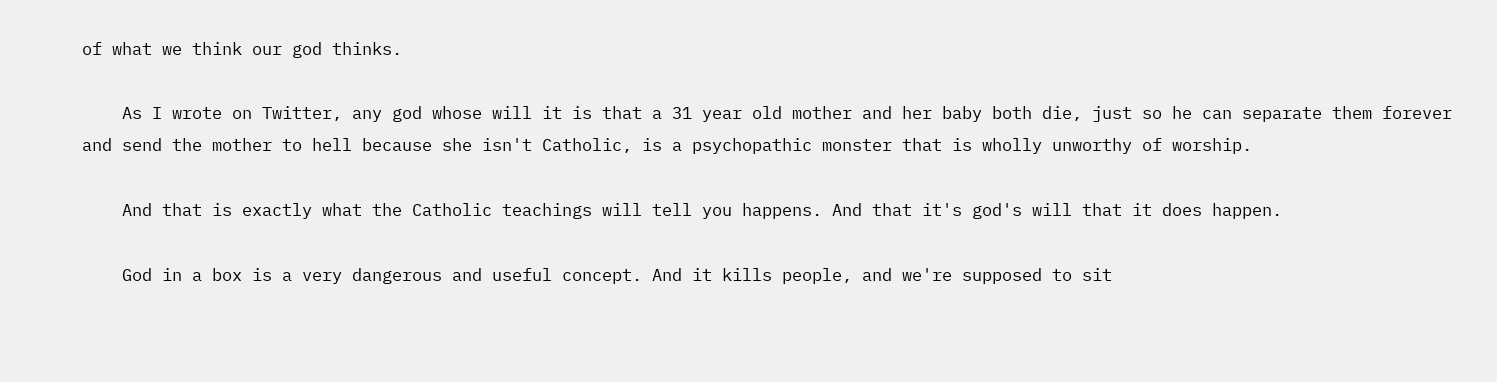of what we think our god thinks.

    As I wrote on Twitter, any god whose will it is that a 31 year old mother and her baby both die, just so he can separate them forever and send the mother to hell because she isn't Catholic, is a psychopathic monster that is wholly unworthy of worship.

    And that is exactly what the Catholic teachings will tell you happens. And that it's god's will that it does happen.

    God in a box is a very dangerous and useful concept. And it kills people, and we're supposed to sit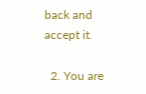back and accept it.

  2. You are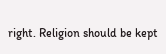right. Religion should be kept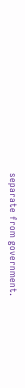separate from government.